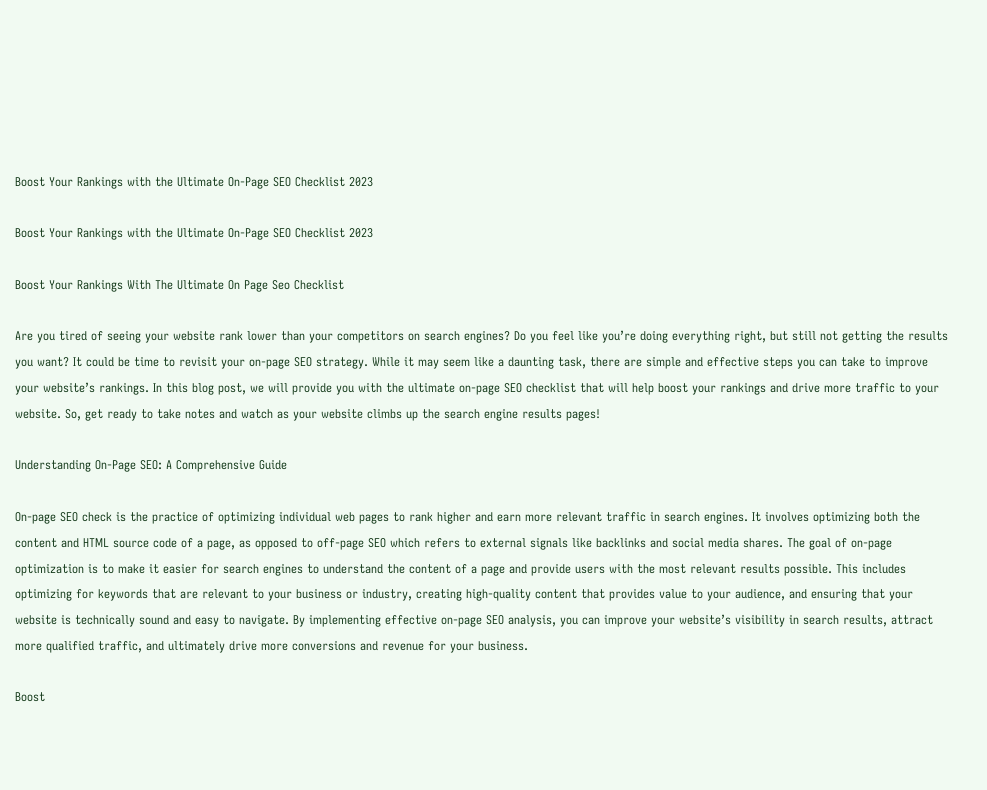Boost Your Rankings with the Ultimate On-Page SEO Checklist 2023

Boost Your Rankings with the Ultimate On-Page SEO Checklist 2023

Boost Your Rankings With The Ultimate On Page Seo Checklist

Are you tired of seeing your website rank lower than your competitors on search engines? Do you feel like you’re doing everything right, but still not getting the results you want? It could be time to revisit your on-page SEO strategy. While it may seem like a daunting task, there are simple and effective steps you can take to improve your website’s rankings. In this blog post, we will provide you with the ultimate on-page SEO checklist that will help boost your rankings and drive more traffic to your website. So, get ready to take notes and watch as your website climbs up the search engine results pages!

Understanding On-Page SEO: A Comprehensive Guide

On-page SEO check is the practice of optimizing individual web pages to rank higher and earn more relevant traffic in search engines. It involves optimizing both the content and HTML source code of a page, as opposed to off-page SEO which refers to external signals like backlinks and social media shares. The goal of on-page optimization is to make it easier for search engines to understand the content of a page and provide users with the most relevant results possible. This includes optimizing for keywords that are relevant to your business or industry, creating high-quality content that provides value to your audience, and ensuring that your website is technically sound and easy to navigate. By implementing effective on-page SEO analysis, you can improve your website’s visibility in search results, attract more qualified traffic, and ultimately drive more conversions and revenue for your business.

Boost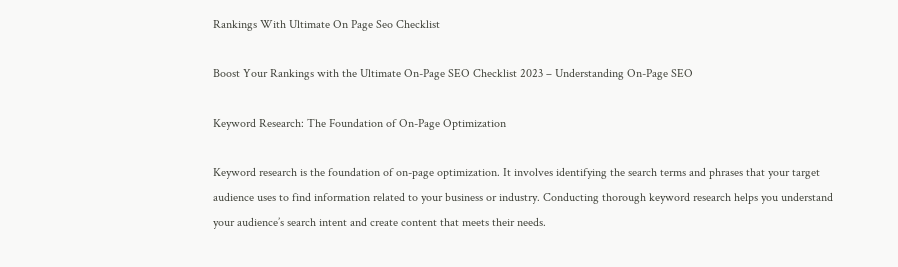Rankings With Ultimate On Page Seo Checklist

Boost Your Rankings with the Ultimate On-Page SEO Checklist 2023 – Understanding On-Page SEO

Keyword Research: The Foundation of On-Page Optimization

Keyword research is the foundation of on-page optimization. It involves identifying the search terms and phrases that your target audience uses to find information related to your business or industry. Conducting thorough keyword research helps you understand your audience’s search intent and create content that meets their needs.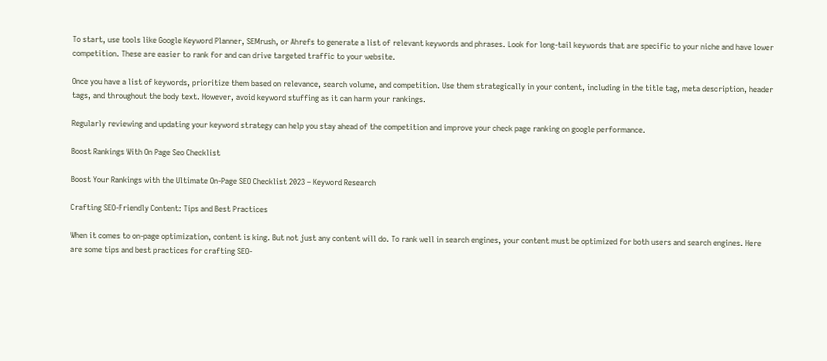To start, use tools like Google Keyword Planner, SEMrush, or Ahrefs to generate a list of relevant keywords and phrases. Look for long-tail keywords that are specific to your niche and have lower competition. These are easier to rank for and can drive targeted traffic to your website.

Once you have a list of keywords, prioritize them based on relevance, search volume, and competition. Use them strategically in your content, including in the title tag, meta description, header tags, and throughout the body text. However, avoid keyword stuffing as it can harm your rankings.

Regularly reviewing and updating your keyword strategy can help you stay ahead of the competition and improve your check page ranking on google performance.

Boost Rankings With On Page Seo Checklist

Boost Your Rankings with the Ultimate On-Page SEO Checklist 2023 – Keyword Research

Crafting SEO-Friendly Content: Tips and Best Practices

When it comes to on-page optimization, content is king. But not just any content will do. To rank well in search engines, your content must be optimized for both users and search engines. Here are some tips and best practices for crafting SEO-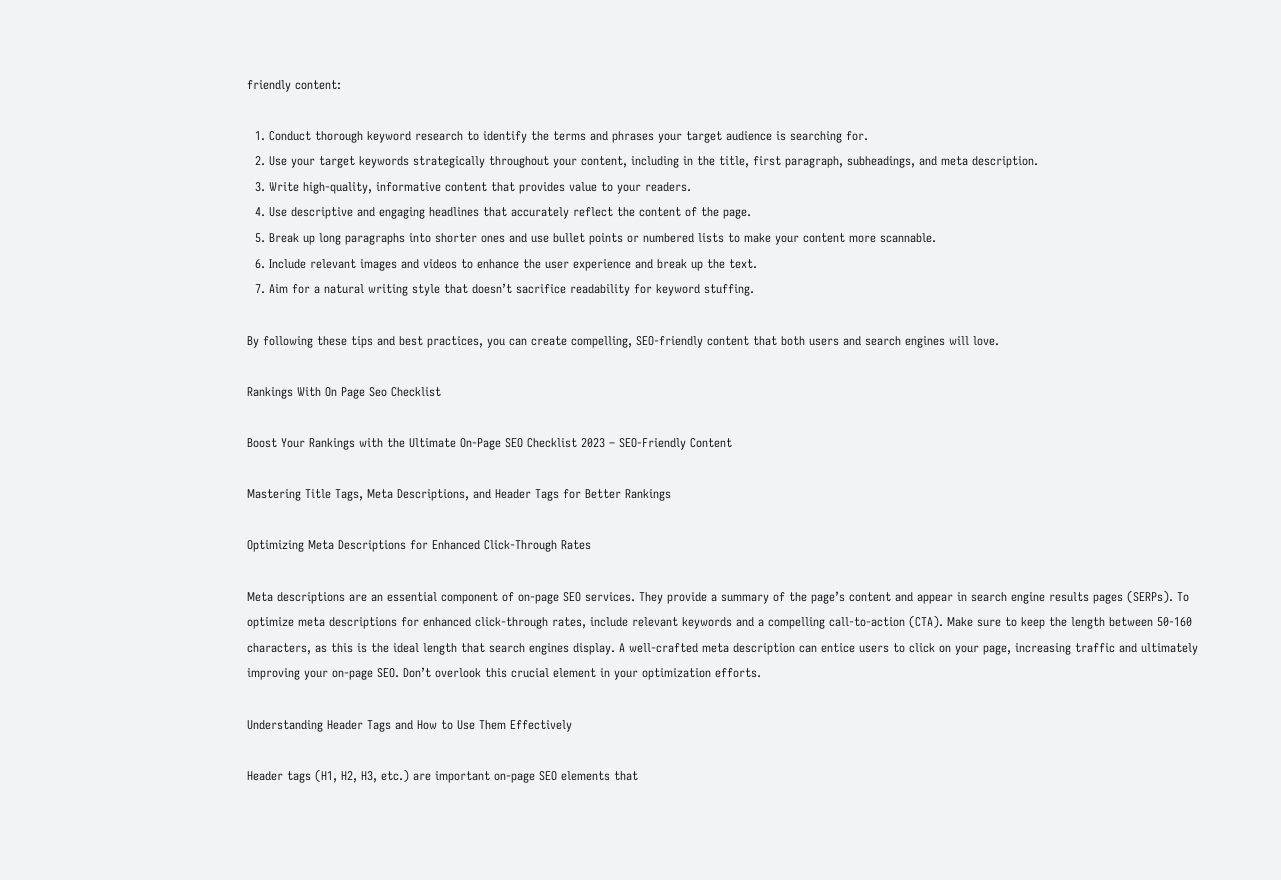friendly content:

  1. Conduct thorough keyword research to identify the terms and phrases your target audience is searching for.
  2. Use your target keywords strategically throughout your content, including in the title, first paragraph, subheadings, and meta description.
  3. Write high-quality, informative content that provides value to your readers.
  4. Use descriptive and engaging headlines that accurately reflect the content of the page.
  5. Break up long paragraphs into shorter ones and use bullet points or numbered lists to make your content more scannable.
  6. Include relevant images and videos to enhance the user experience and break up the text.
  7. Aim for a natural writing style that doesn’t sacrifice readability for keyword stuffing.

By following these tips and best practices, you can create compelling, SEO-friendly content that both users and search engines will love.

Rankings With On Page Seo Checklist

Boost Your Rankings with the Ultimate On-Page SEO Checklist 2023 – SEO-Friendly Content

Mastering Title Tags, Meta Descriptions, and Header Tags for Better Rankings

Optimizing Meta Descriptions for Enhanced Click-Through Rates

Meta descriptions are an essential component of on-page SEO services. They provide a summary of the page’s content and appear in search engine results pages (SERPs). To optimize meta descriptions for enhanced click-through rates, include relevant keywords and a compelling call-to-action (CTA). Make sure to keep the length between 50-160 characters, as this is the ideal length that search engines display. A well-crafted meta description can entice users to click on your page, increasing traffic and ultimately improving your on-page SEO. Don’t overlook this crucial element in your optimization efforts.

Understanding Header Tags and How to Use Them Effectively

Header tags (H1, H2, H3, etc.) are important on-page SEO elements that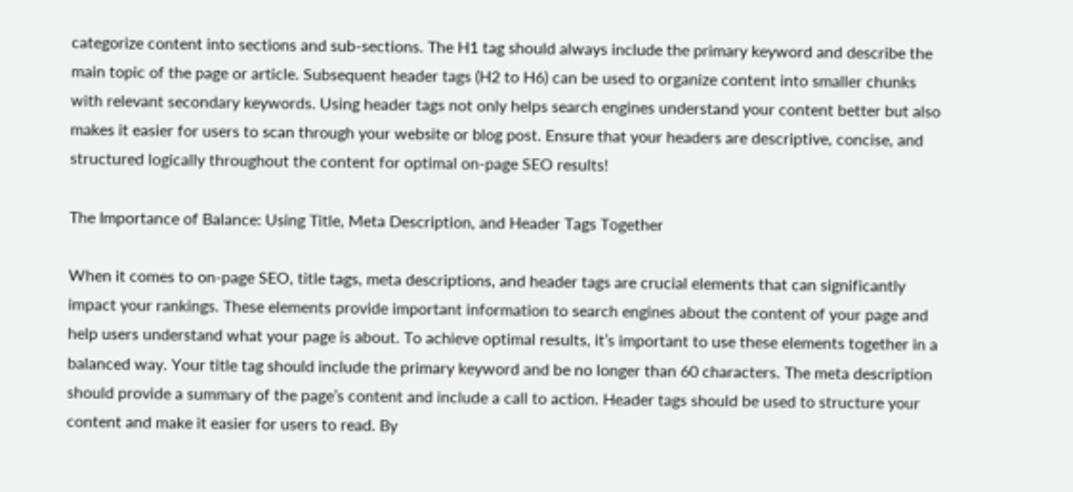categorize content into sections and sub-sections. The H1 tag should always include the primary keyword and describe the main topic of the page or article. Subsequent header tags (H2 to H6) can be used to organize content into smaller chunks with relevant secondary keywords. Using header tags not only helps search engines understand your content better but also makes it easier for users to scan through your website or blog post. Ensure that your headers are descriptive, concise, and structured logically throughout the content for optimal on-page SEO results!

The Importance of Balance: Using Title, Meta Description, and Header Tags Together

When it comes to on-page SEO, title tags, meta descriptions, and header tags are crucial elements that can significantly impact your rankings. These elements provide important information to search engines about the content of your page and help users understand what your page is about. To achieve optimal results, it’s important to use these elements together in a balanced way. Your title tag should include the primary keyword and be no longer than 60 characters. The meta description should provide a summary of the page’s content and include a call to action. Header tags should be used to structure your content and make it easier for users to read. By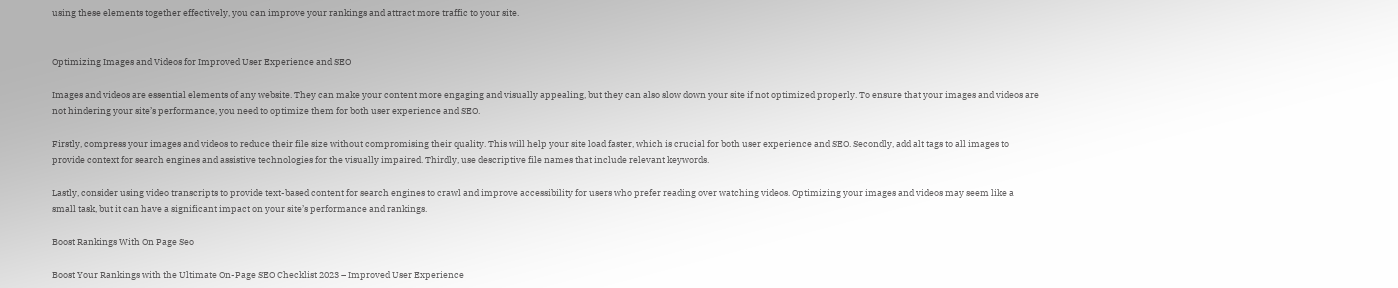using these elements together effectively, you can improve your rankings and attract more traffic to your site.


Optimizing Images and Videos for Improved User Experience and SEO

Images and videos are essential elements of any website. They can make your content more engaging and visually appealing, but they can also slow down your site if not optimized properly. To ensure that your images and videos are not hindering your site’s performance, you need to optimize them for both user experience and SEO.

Firstly, compress your images and videos to reduce their file size without compromising their quality. This will help your site load faster, which is crucial for both user experience and SEO. Secondly, add alt tags to all images to provide context for search engines and assistive technologies for the visually impaired. Thirdly, use descriptive file names that include relevant keywords.

Lastly, consider using video transcripts to provide text-based content for search engines to crawl and improve accessibility for users who prefer reading over watching videos. Optimizing your images and videos may seem like a small task, but it can have a significant impact on your site’s performance and rankings.

Boost Rankings With On Page Seo

Boost Your Rankings with the Ultimate On-Page SEO Checklist 2023 – Improved User Experience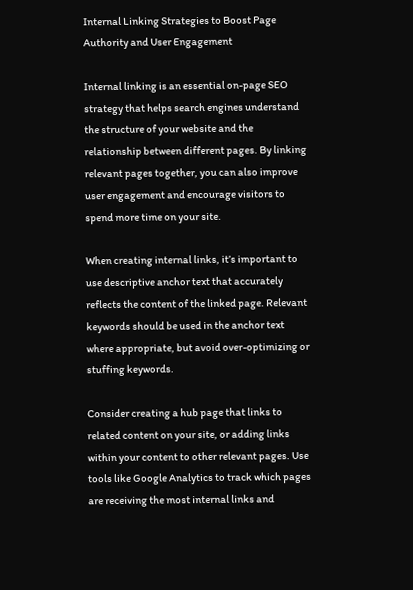Internal Linking Strategies to Boost Page Authority and User Engagement

Internal linking is an essential on-page SEO strategy that helps search engines understand the structure of your website and the relationship between different pages. By linking relevant pages together, you can also improve user engagement and encourage visitors to spend more time on your site.

When creating internal links, it’s important to use descriptive anchor text that accurately reflects the content of the linked page. Relevant keywords should be used in the anchor text where appropriate, but avoid over-optimizing or stuffing keywords.

Consider creating a hub page that links to related content on your site, or adding links within your content to other relevant pages. Use tools like Google Analytics to track which pages are receiving the most internal links and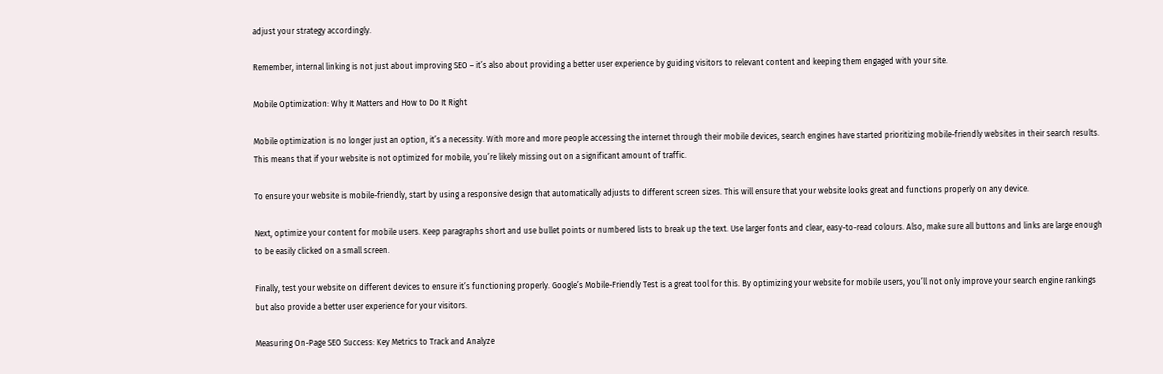adjust your strategy accordingly.

Remember, internal linking is not just about improving SEO – it’s also about providing a better user experience by guiding visitors to relevant content and keeping them engaged with your site.

Mobile Optimization: Why It Matters and How to Do It Right

Mobile optimization is no longer just an option, it’s a necessity. With more and more people accessing the internet through their mobile devices, search engines have started prioritizing mobile-friendly websites in their search results. This means that if your website is not optimized for mobile, you’re likely missing out on a significant amount of traffic.

To ensure your website is mobile-friendly, start by using a responsive design that automatically adjusts to different screen sizes. This will ensure that your website looks great and functions properly on any device.

Next, optimize your content for mobile users. Keep paragraphs short and use bullet points or numbered lists to break up the text. Use larger fonts and clear, easy-to-read colours. Also, make sure all buttons and links are large enough to be easily clicked on a small screen.

Finally, test your website on different devices to ensure it’s functioning properly. Google’s Mobile-Friendly Test is a great tool for this. By optimizing your website for mobile users, you’ll not only improve your search engine rankings but also provide a better user experience for your visitors.

Measuring On-Page SEO Success: Key Metrics to Track and Analyze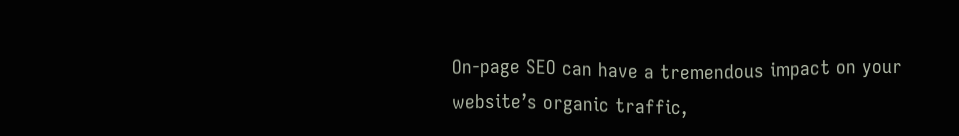On-page SEO can have a tremendous impact on your website’s organic traffic,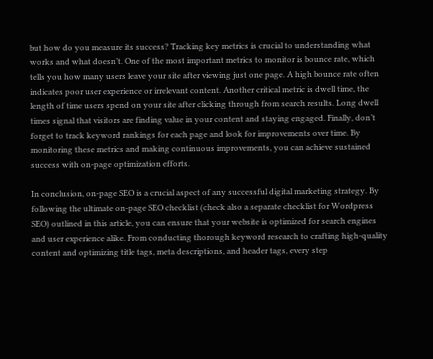but how do you measure its success? Tracking key metrics is crucial to understanding what works and what doesn’t. One of the most important metrics to monitor is bounce rate, which tells you how many users leave your site after viewing just one page. A high bounce rate often indicates poor user experience or irrelevant content. Another critical metric is dwell time, the length of time users spend on your site after clicking through from search results. Long dwell times signal that visitors are finding value in your content and staying engaged. Finally, don’t forget to track keyword rankings for each page and look for improvements over time. By monitoring these metrics and making continuous improvements, you can achieve sustained success with on-page optimization efforts.

In conclusion, on-page SEO is a crucial aspect of any successful digital marketing strategy. By following the ultimate on-page SEO checklist (check also a separate checklist for Wordpress SEO) outlined in this article, you can ensure that your website is optimized for search engines and user experience alike. From conducting thorough keyword research to crafting high-quality content and optimizing title tags, meta descriptions, and header tags, every step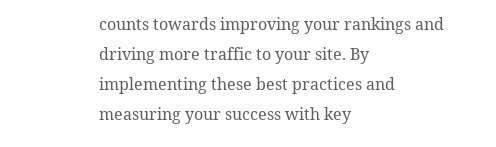counts towards improving your rankings and driving more traffic to your site. By implementing these best practices and measuring your success with key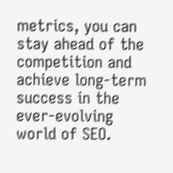metrics, you can stay ahead of the competition and achieve long-term success in the ever-evolving world of SEO.